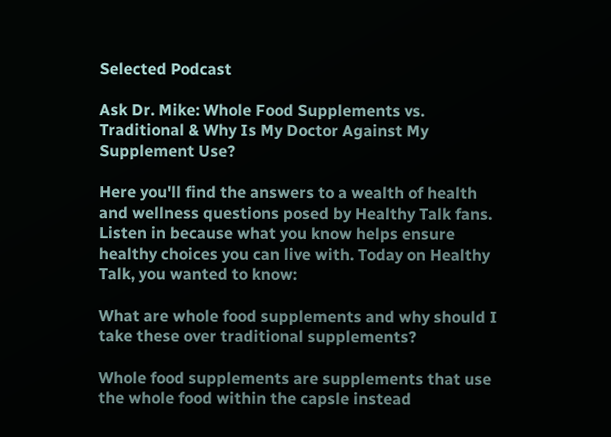Selected Podcast

Ask Dr. Mike: Whole Food Supplements vs. Traditional & Why Is My Doctor Against My Supplement Use?

Here you'll find the answers to a wealth of health and wellness questions posed by Healthy Talk fans. Listen in because what you know helps ensure healthy choices you can live with. Today on Healthy Talk, you wanted to know:

What are whole food supplements and why should I take these over traditional supplements?

Whole food supplements are supplements that use the whole food within the capsle instead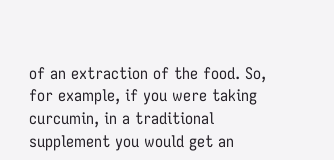of an extraction of the food. So, for example, if you were taking curcumin, in a traditional supplement you would get an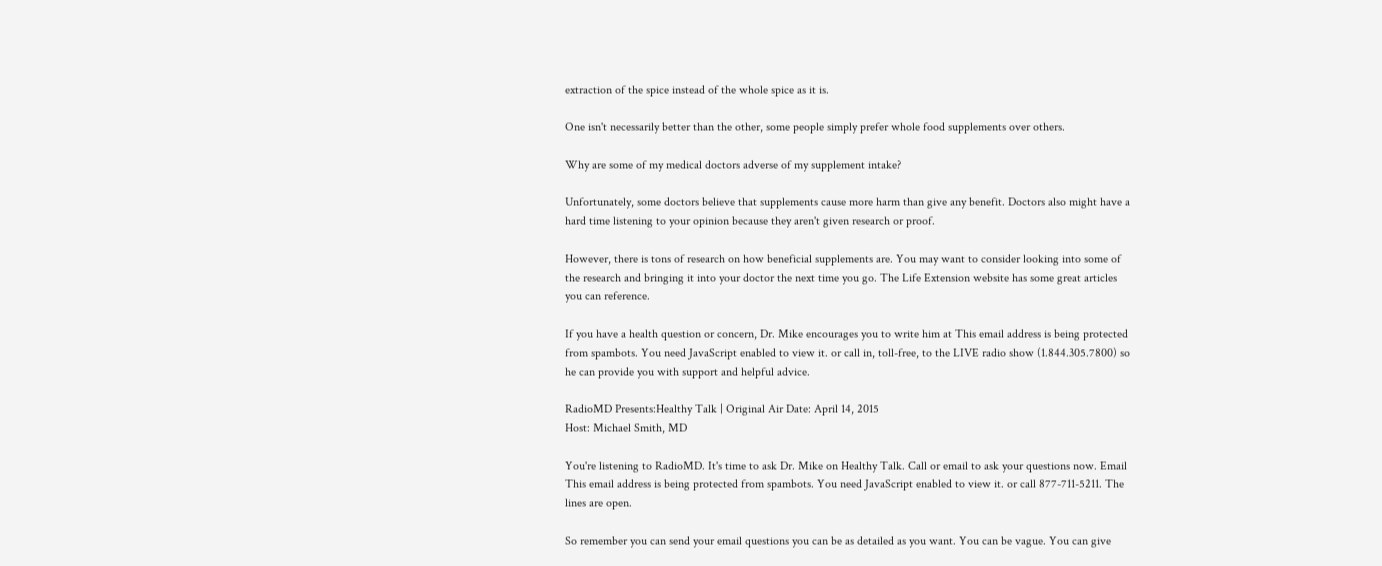extraction of the spice instead of the whole spice as it is.

One isn't necessarily better than the other, some people simply prefer whole food supplements over others.

Why are some of my medical doctors adverse of my supplement intake?

Unfortunately, some doctors believe that supplements cause more harm than give any benefit. Doctors also might have a hard time listening to your opinion because they aren't given research or proof.

However, there is tons of research on how beneficial supplements are. You may want to consider looking into some of the research and bringing it into your doctor the next time you go. The Life Extension website has some great articles you can reference.

If you have a health question or concern, Dr. Mike encourages you to write him at This email address is being protected from spambots. You need JavaScript enabled to view it. or call in, toll-free, to the LIVE radio show (1.844.305.7800) so he can provide you with support and helpful advice.

RadioMD Presents:Healthy Talk | Original Air Date: April 14, 2015
Host: Michael Smith, MD

You're listening to RadioMD. It's time to ask Dr. Mike on Healthy Talk. Call or email to ask your questions now. Email This email address is being protected from spambots. You need JavaScript enabled to view it. or call 877-711-5211. The lines are open.

So remember you can send your email questions you can be as detailed as you want. You can be vague. You can give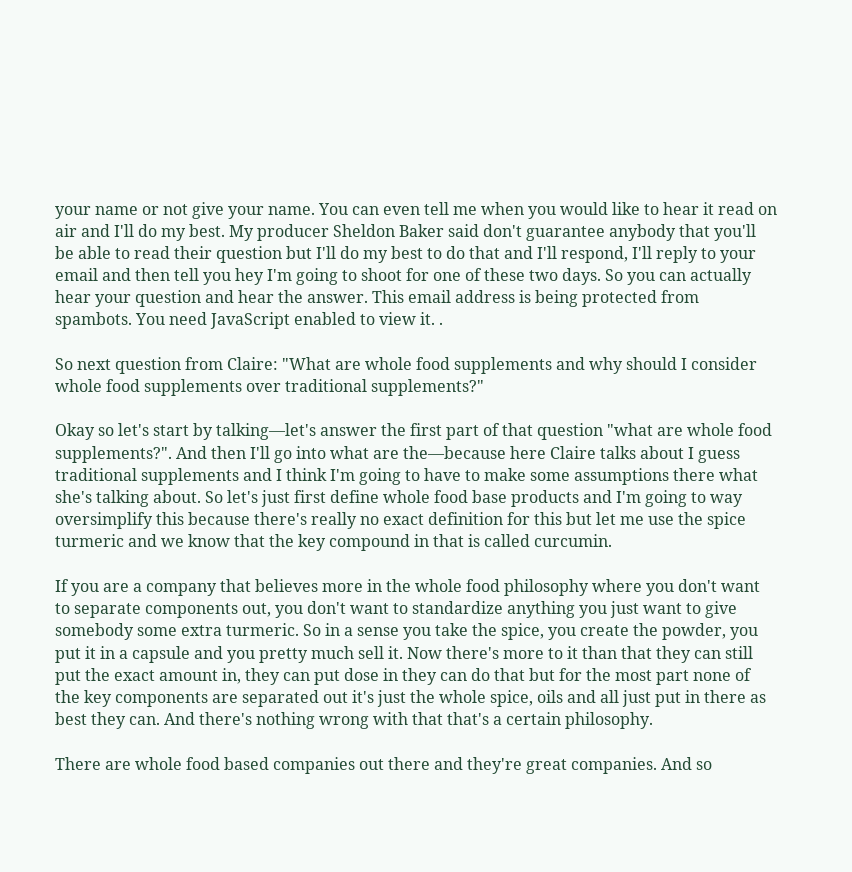your name or not give your name. You can even tell me when you would like to hear it read on air and I'll do my best. My producer Sheldon Baker said don't guarantee anybody that you'll be able to read their question but I'll do my best to do that and I'll respond, I'll reply to your email and then tell you hey I'm going to shoot for one of these two days. So you can actually hear your question and hear the answer. This email address is being protected from spambots. You need JavaScript enabled to view it. .

So next question from Claire: "What are whole food supplements and why should I consider whole food supplements over traditional supplements?"

Okay so let's start by talking—let's answer the first part of that question "what are whole food supplements?". And then I'll go into what are the—because here Claire talks about I guess traditional supplements and I think I'm going to have to make some assumptions there what she's talking about. So let's just first define whole food base products and I'm going to way oversimplify this because there's really no exact definition for this but let me use the spice turmeric and we know that the key compound in that is called curcumin.

If you are a company that believes more in the whole food philosophy where you don't want to separate components out, you don't want to standardize anything you just want to give somebody some extra turmeric. So in a sense you take the spice, you create the powder, you put it in a capsule and you pretty much sell it. Now there's more to it than that they can still put the exact amount in, they can put dose in they can do that but for the most part none of the key components are separated out it's just the whole spice, oils and all just put in there as best they can. And there's nothing wrong with that that's a certain philosophy.

There are whole food based companies out there and they're great companies. And so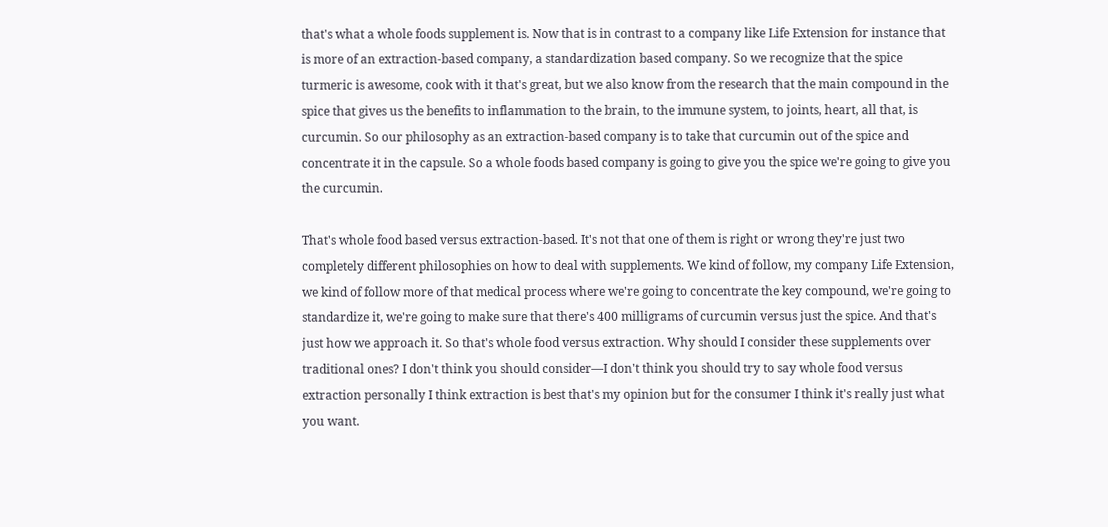that's what a whole foods supplement is. Now that is in contrast to a company like Life Extension for instance that is more of an extraction-based company, a standardization based company. So we recognize that the spice turmeric is awesome, cook with it that's great, but we also know from the research that the main compound in the spice that gives us the benefits to inflammation to the brain, to the immune system, to joints, heart, all that, is curcumin. So our philosophy as an extraction-based company is to take that curcumin out of the spice and concentrate it in the capsule. So a whole foods based company is going to give you the spice we're going to give you the curcumin.

That's whole food based versus extraction-based. It's not that one of them is right or wrong they're just two completely different philosophies on how to deal with supplements. We kind of follow, my company Life Extension, we kind of follow more of that medical process where we're going to concentrate the key compound, we're going to standardize it, we're going to make sure that there's 400 milligrams of curcumin versus just the spice. And that's just how we approach it. So that's whole food versus extraction. Why should I consider these supplements over traditional ones? I don't think you should consider—I don't think you should try to say whole food versus extraction personally I think extraction is best that's my opinion but for the consumer I think it's really just what you want.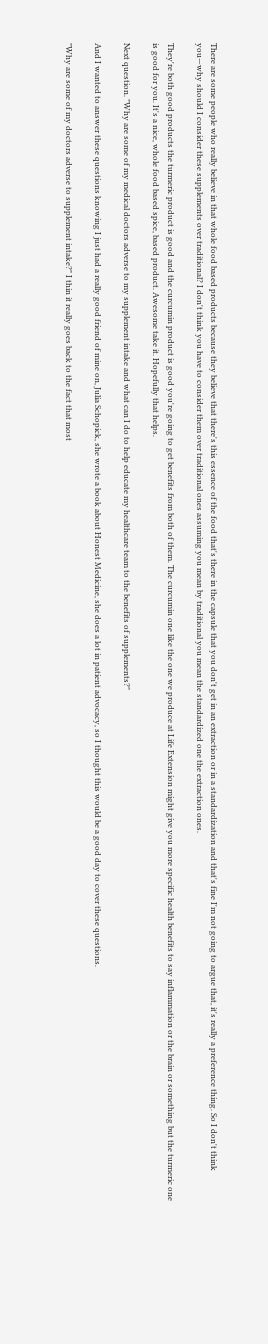There are some people who really believe in that whole food based products because they believe that there's this essence of the food that's there in the capsule that you don't get in an extraction or in a standardization and that's fine I'm not going to argue that, it's really a preference thing. So I don't think you—why should I consider these supplements over traditional? I don't think you have to consider them over traditional ones assuming you mean by traditional you mean the standardized one the extraction ones.

They're both good products the turmeric product is good and the curcumin product is good you're going to get benefits from both of them. The curcumin one like the one we produce at Life Extension might give you more specific health benefits to say inflammation or the brain or something but the turmeric one is good for you. It's a nice, whole food based spice, based product. Awesome take it. Hopefully that helps.

Next question. "Why are some of my medical doctors adverse to my supplement intake and what can I do to help educate my healthcare team to the benefits of supplements?"

And I wanted to answer these questions knowing I just had a really good friend of mine on, Julia Schopick, she wrote a book about Honest Medicine, she does a lot in patient advocacy, so I thought this would be a good day to cover these questions.

"Why are some of my doctors adverse to supplement intake?" I thin it really goes back to the fact that most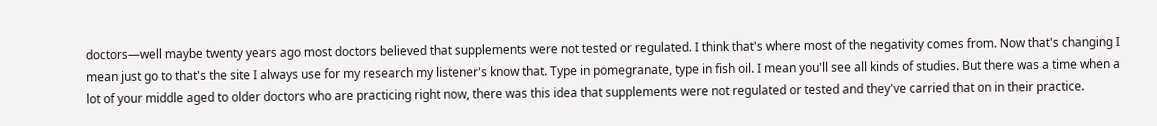doctors—well maybe twenty years ago most doctors believed that supplements were not tested or regulated. I think that's where most of the negativity comes from. Now that's changing I mean just go to that's the site I always use for my research my listener's know that. Type in pomegranate, type in fish oil. I mean you'll see all kinds of studies. But there was a time when a lot of your middle aged to older doctors who are practicing right now, there was this idea that supplements were not regulated or tested and they've carried that on in their practice.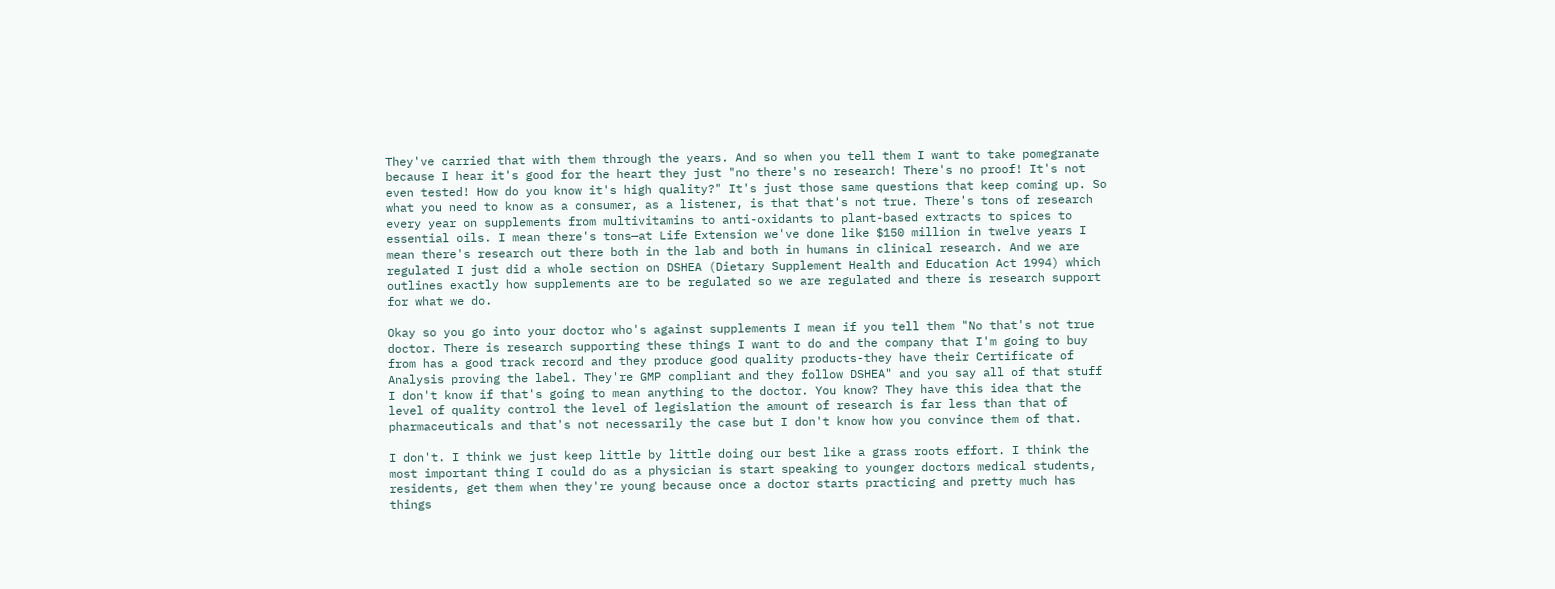They've carried that with them through the years. And so when you tell them I want to take pomegranate because I hear it's good for the heart they just "no there's no research! There's no proof! It's not even tested! How do you know it's high quality?" It's just those same questions that keep coming up. So what you need to know as a consumer, as a listener, is that that's not true. There's tons of research every year on supplements from multivitamins to anti-oxidants to plant-based extracts to spices to essential oils. I mean there's tons—at Life Extension we've done like $150 million in twelve years I mean there's research out there both in the lab and both in humans in clinical research. And we are regulated I just did a whole section on DSHEA (Dietary Supplement Health and Education Act 1994) which outlines exactly how supplements are to be regulated so we are regulated and there is research support for what we do.

Okay so you go into your doctor who's against supplements I mean if you tell them "No that's not true doctor. There is research supporting these things I want to do and the company that I'm going to buy from has a good track record and they produce good quality products-they have their Certificate of Analysis proving the label. They're GMP compliant and they follow DSHEA" and you say all of that stuff I don't know if that's going to mean anything to the doctor. You know? They have this idea that the level of quality control the level of legislation the amount of research is far less than that of pharmaceuticals and that's not necessarily the case but I don't know how you convince them of that.

I don't. I think we just keep little by little doing our best like a grass roots effort. I think the most important thing I could do as a physician is start speaking to younger doctors medical students, residents, get them when they're young because once a doctor starts practicing and pretty much has things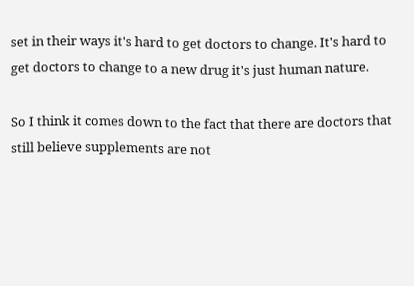set in their ways it's hard to get doctors to change. It's hard to get doctors to change to a new drug it's just human nature.

So I think it comes down to the fact that there are doctors that still believe supplements are not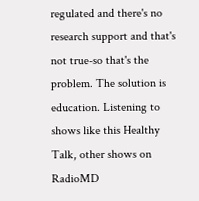regulated and there's no research support and that's not true-so that's the problem. The solution is education. Listening to shows like this Healthy Talk, other shows on RadioMD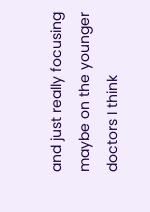and just really focusing maybe on the younger doctors I think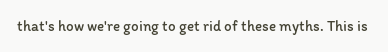that's how we're going to get rid of these myths. This is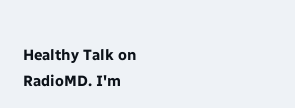Healthy Talk on RadioMD. I'm